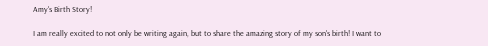Amy's Birth Story!

I am really excited to not only be writing again, but to share the amazing story of my son's birth! I want to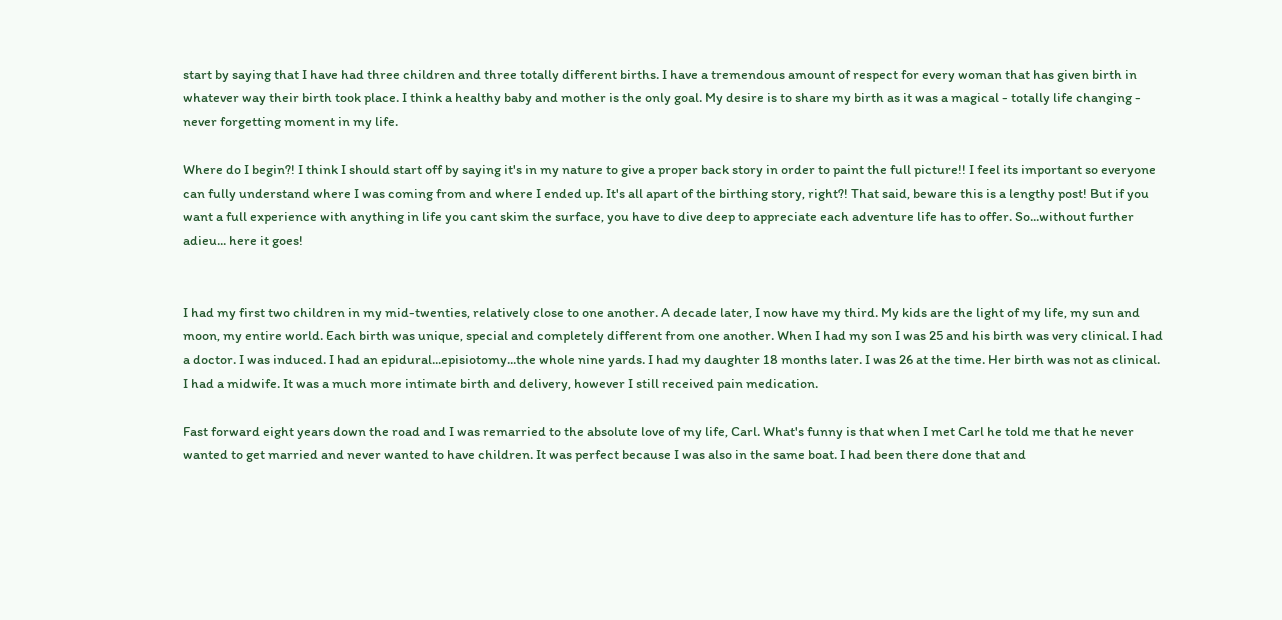start by saying that I have had three children and three totally different births. I have a tremendous amount of respect for every woman that has given birth in whatever way their birth took place. I think a healthy baby and mother is the only goal. My desire is to share my birth as it was a magical - totally life changing - never forgetting moment in my life.

Where do I begin?! I think I should start off by saying it's in my nature to give a proper back story in order to paint the full picture!! I feel its important so everyone can fully understand where I was coming from and where I ended up. It's all apart of the birthing story, right?! That said, beware this is a lengthy post! But if you want a full experience with anything in life you cant skim the surface, you have to dive deep to appreciate each adventure life has to offer. So...without further adieu... here it goes!


I had my first two children in my mid-twenties, relatively close to one another. A decade later, I now have my third. My kids are the light of my life, my sun and moon, my entire world. Each birth was unique, special and completely different from one another. When I had my son I was 25 and his birth was very clinical. I had a doctor. I was induced. I had an epidural...episiotomy...the whole nine yards. I had my daughter 18 months later. I was 26 at the time. Her birth was not as clinical. I had a midwife. It was a much more intimate birth and delivery, however I still received pain medication.

Fast forward eight years down the road and I was remarried to the absolute love of my life, Carl. What's funny is that when I met Carl he told me that he never wanted to get married and never wanted to have children. It was perfect because I was also in the same boat. I had been there done that and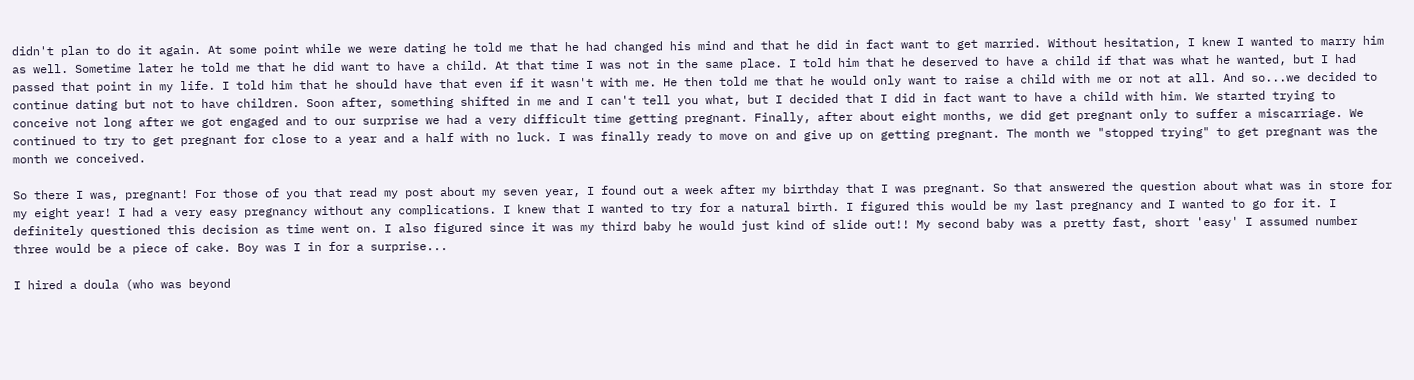didn't plan to do it again. At some point while we were dating he told me that he had changed his mind and that he did in fact want to get married. Without hesitation, I knew I wanted to marry him as well. Sometime later he told me that he did want to have a child. At that time I was not in the same place. I told him that he deserved to have a child if that was what he wanted, but I had passed that point in my life. I told him that he should have that even if it wasn't with me. He then told me that he would only want to raise a child with me or not at all. And so...we decided to continue dating but not to have children. Soon after, something shifted in me and I can't tell you what, but I decided that I did in fact want to have a child with him. We started trying to conceive not long after we got engaged and to our surprise we had a very difficult time getting pregnant. Finally, after about eight months, we did get pregnant only to suffer a miscarriage. We continued to try to get pregnant for close to a year and a half with no luck. I was finally ready to move on and give up on getting pregnant. The month we "stopped trying" to get pregnant was the month we conceived.

So there I was, pregnant! For those of you that read my post about my seven year, I found out a week after my birthday that I was pregnant. So that answered the question about what was in store for my eight year! I had a very easy pregnancy without any complications. I knew that I wanted to try for a natural birth. I figured this would be my last pregnancy and I wanted to go for it. I definitely questioned this decision as time went on. I also figured since it was my third baby he would just kind of slide out!! My second baby was a pretty fast, short 'easy' I assumed number three would be a piece of cake. Boy was I in for a surprise...

I hired a doula (who was beyond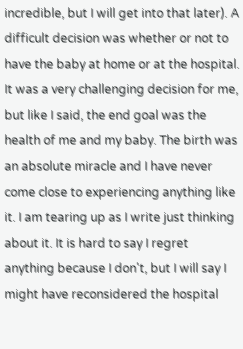incredible, but I will get into that later). A difficult decision was whether or not to have the baby at home or at the hospital. It was a very challenging decision for me, but like I said, the end goal was the health of me and my baby. The birth was an absolute miracle and I have never come close to experiencing anything like it. I am tearing up as I write just thinking about it. It is hard to say I regret anything because I don't, but I will say I might have reconsidered the hospital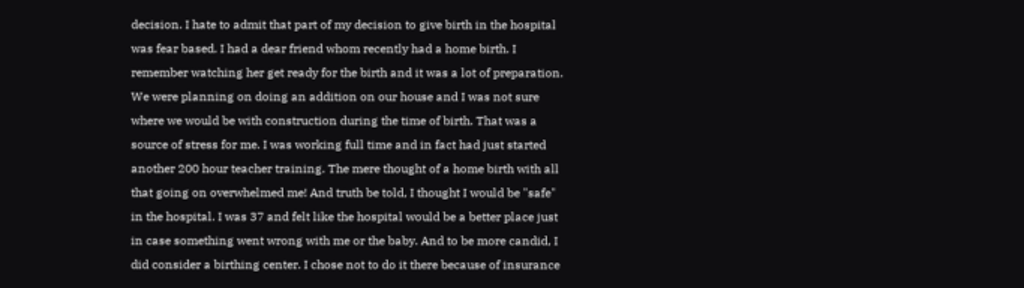decision. I hate to admit that part of my decision to give birth in the hospital was fear based. I had a dear friend whom recently had a home birth. I remember watching her get ready for the birth and it was a lot of preparation. We were planning on doing an addition on our house and I was not sure where we would be with construction during the time of birth. That was a source of stress for me. I was working full time and in fact had just started another 200 hour teacher training. The mere thought of a home birth with all that going on overwhelmed me! And truth be told, I thought I would be "safe" in the hospital. I was 37 and felt like the hospital would be a better place just in case something went wrong with me or the baby. And to be more candid, I did consider a birthing center. I chose not to do it there because of insurance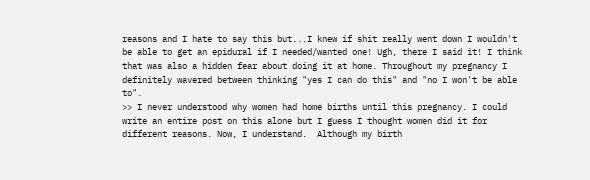reasons and I hate to say this but...I knew if shit really went down I wouldn't be able to get an epidural if I needed/wanted one! Ugh, there I said it! I think that was also a hidden fear about doing it at home. Throughout my pregnancy I definitely wavered between thinking "yes I can do this" and "no I won't be able to".
>> I never understood why women had home births until this pregnancy. I could write an entire post on this alone but I guess I thought women did it for different reasons. Now, I understand.  Although my birth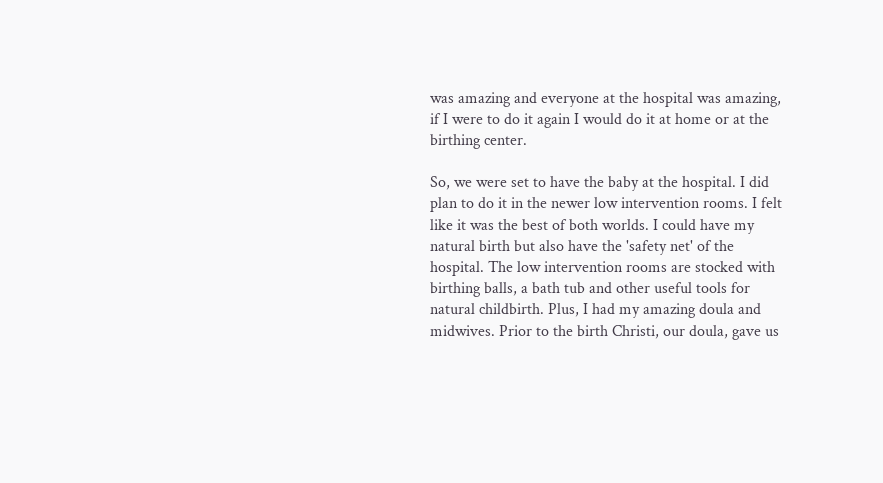was amazing and everyone at the hospital was amazing, if I were to do it again I would do it at home or at the birthing center.

So, we were set to have the baby at the hospital. I did plan to do it in the newer low intervention rooms. I felt like it was the best of both worlds. I could have my natural birth but also have the 'safety net' of the hospital. The low intervention rooms are stocked with birthing balls, a bath tub and other useful tools for natural childbirth. Plus, I had my amazing doula and midwives. Prior to the birth Christi, our doula, gave us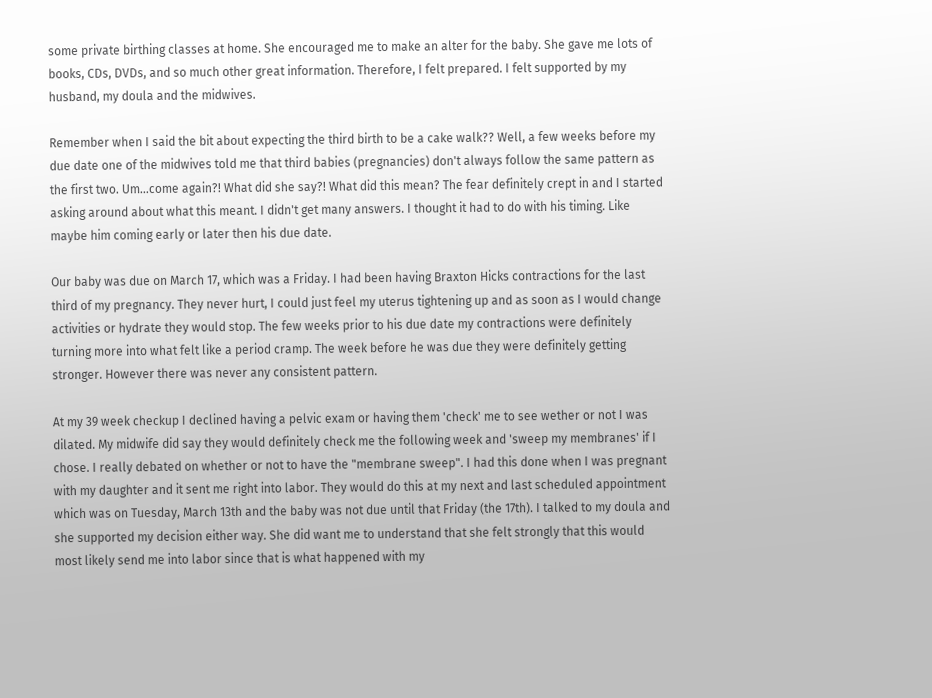some private birthing classes at home. She encouraged me to make an alter for the baby. She gave me lots of books, CDs, DVDs, and so much other great information. Therefore, I felt prepared. I felt supported by my husband, my doula and the midwives.

Remember when I said the bit about expecting the third birth to be a cake walk?? Well, a few weeks before my due date one of the midwives told me that third babies (pregnancies) don't always follow the same pattern as the first two. Um...come again?! What did she say?! What did this mean? The fear definitely crept in and I started asking around about what this meant. I didn't get many answers. I thought it had to do with his timing. Like maybe him coming early or later then his due date.

Our baby was due on March 17, which was a Friday. I had been having Braxton Hicks contractions for the last third of my pregnancy. They never hurt, I could just feel my uterus tightening up and as soon as I would change activities or hydrate they would stop. The few weeks prior to his due date my contractions were definitely turning more into what felt like a period cramp. The week before he was due they were definitely getting stronger. However there was never any consistent pattern.

At my 39 week checkup I declined having a pelvic exam or having them 'check' me to see wether or not I was dilated. My midwife did say they would definitely check me the following week and 'sweep my membranes' if I chose. I really debated on whether or not to have the "membrane sweep". I had this done when I was pregnant with my daughter and it sent me right into labor. They would do this at my next and last scheduled appointment which was on Tuesday, March 13th and the baby was not due until that Friday (the 17th). I talked to my doula and she supported my decision either way. She did want me to understand that she felt strongly that this would most likely send me into labor since that is what happened with my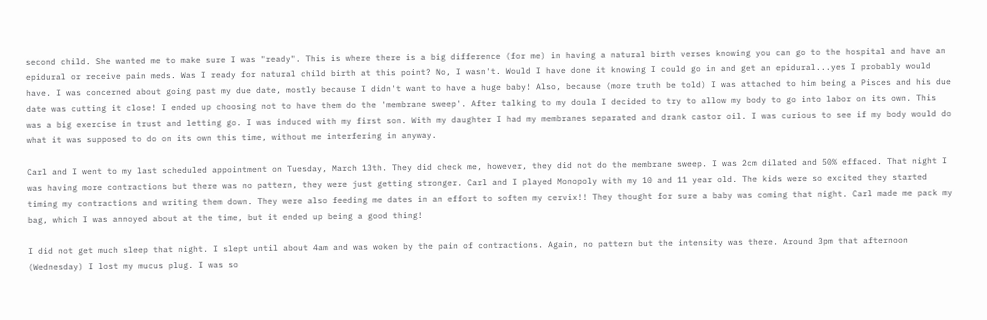second child. She wanted me to make sure I was "ready". This is where there is a big difference (for me) in having a natural birth verses knowing you can go to the hospital and have an epidural or receive pain meds. Was I ready for natural child birth at this point? No, I wasn't. Would I have done it knowing I could go in and get an epidural...yes I probably would have. I was concerned about going past my due date, mostly because I didn't want to have a huge baby! Also, because (more truth be told) I was attached to him being a Pisces and his due date was cutting it close! I ended up choosing not to have them do the 'membrane sweep'. After talking to my doula I decided to try to allow my body to go into labor on its own. This was a big exercise in trust and letting go. I was induced with my first son. With my daughter I had my membranes separated and drank castor oil. I was curious to see if my body would do what it was supposed to do on its own this time, without me interfering in anyway.

Carl and I went to my last scheduled appointment on Tuesday, March 13th. They did check me, however, they did not do the membrane sweep. I was 2cm dilated and 50% effaced. That night I was having more contractions but there was no pattern, they were just getting stronger. Carl and I played Monopoly with my 10 and 11 year old. The kids were so excited they started timing my contractions and writing them down. They were also feeding me dates in an effort to soften my cervix!! They thought for sure a baby was coming that night. Carl made me pack my bag, which I was annoyed about at the time, but it ended up being a good thing!

I did not get much sleep that night. I slept until about 4am and was woken by the pain of contractions. Again, no pattern but the intensity was there. Around 3pm that afternoon (Wednesday) I lost my mucus plug. I was so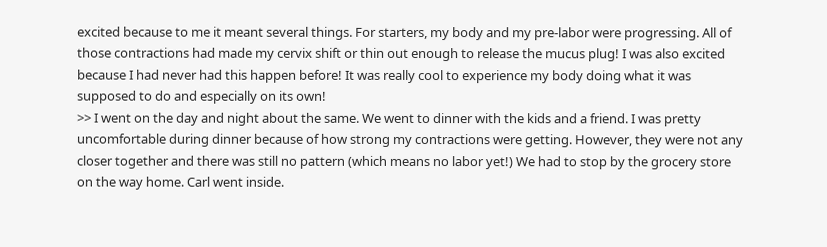excited because to me it meant several things. For starters, my body and my pre-labor were progressing. All of those contractions had made my cervix shift or thin out enough to release the mucus plug! I was also excited because I had never had this happen before! It was really cool to experience my body doing what it was supposed to do and especially on its own!
>> I went on the day and night about the same. We went to dinner with the kids and a friend. I was pretty uncomfortable during dinner because of how strong my contractions were getting. However, they were not any closer together and there was still no pattern (which means no labor yet!) We had to stop by the grocery store on the way home. Carl went inside.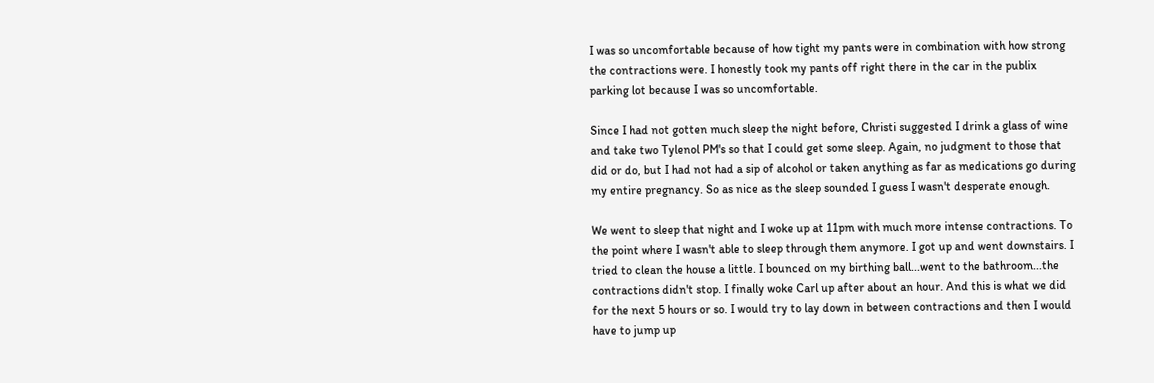I was so uncomfortable because of how tight my pants were in combination with how strong the contractions were. I honestly took my pants off right there in the car in the publix parking lot because I was so uncomfortable.

Since I had not gotten much sleep the night before, Christi suggested I drink a glass of wine and take two Tylenol PM's so that I could get some sleep. Again, no judgment to those that did or do, but I had not had a sip of alcohol or taken anything as far as medications go during my entire pregnancy. So as nice as the sleep sounded I guess I wasn't desperate enough.

We went to sleep that night and I woke up at 11pm with much more intense contractions. To the point where I wasn't able to sleep through them anymore. I got up and went downstairs. I tried to clean the house a little. I bounced on my birthing ball...went to the bathroom...the contractions didn't stop. I finally woke Carl up after about an hour. And this is what we did for the next 5 hours or so. I would try to lay down in between contractions and then I would have to jump up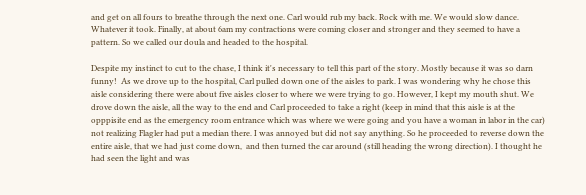and get on all fours to breathe through the next one. Carl would rub my back. Rock with me. We would slow dance. Whatever it took. Finally, at about 6am my contractions were coming closer and stronger and they seemed to have a pattern. So we called our doula and headed to the hospital.

Despite my instinct to cut to the chase, I think it's necessary to tell this part of the story. Mostly because it was so darn funny!  As we drove up to the hospital, Carl pulled down one of the aisles to park. I was wondering why he chose this aisle considering there were about five aisles closer to where we were trying to go. However, I kept my mouth shut. We drove down the aisle, all the way to the end and Carl proceeded to take a right (keep in mind that this aisle is at the opppisite end as the emergency room entrance which was where we were going and you have a woman in labor in the car) not realizing Flagler had put a median there. I was annoyed but did not say anything. So he proceeded to reverse down the entire aisle, that we had just come down,  and then turned the car around (still heading the wrong direction). I thought he had seen the light and was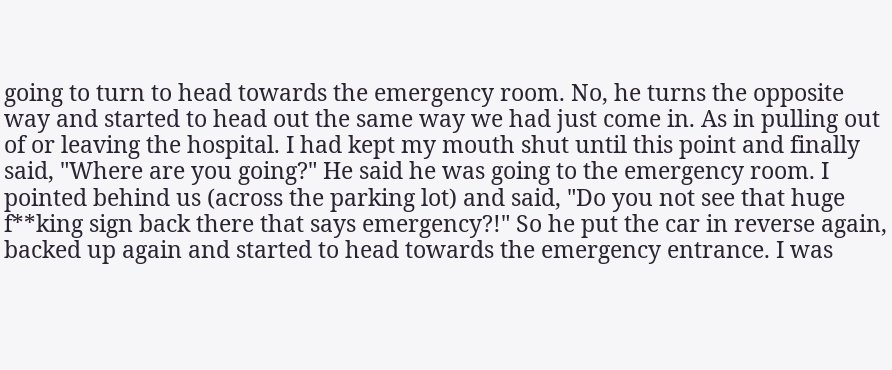going to turn to head towards the emergency room. No, he turns the opposite way and started to head out the same way we had just come in. As in pulling out of or leaving the hospital. I had kept my mouth shut until this point and finally said, "Where are you going?" He said he was going to the emergency room. I pointed behind us (across the parking lot) and said, "Do you not see that huge f**king sign back there that says emergency?!" So he put the car in reverse again, backed up again and started to head towards the emergency entrance. I was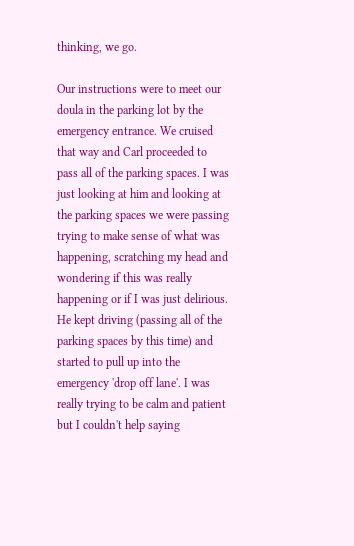thinking, we go.

Our instructions were to meet our doula in the parking lot by the emergency entrance. We cruised that way and Carl proceeded to pass all of the parking spaces. I was just looking at him and looking at the parking spaces we were passing trying to make sense of what was happening, scratching my head and wondering if this was really happening or if I was just delirious. He kept driving (passing all of the parking spaces by this time) and started to pull up into the emergency 'drop off lane'. I was really trying to be calm and patient but I couldn't help saying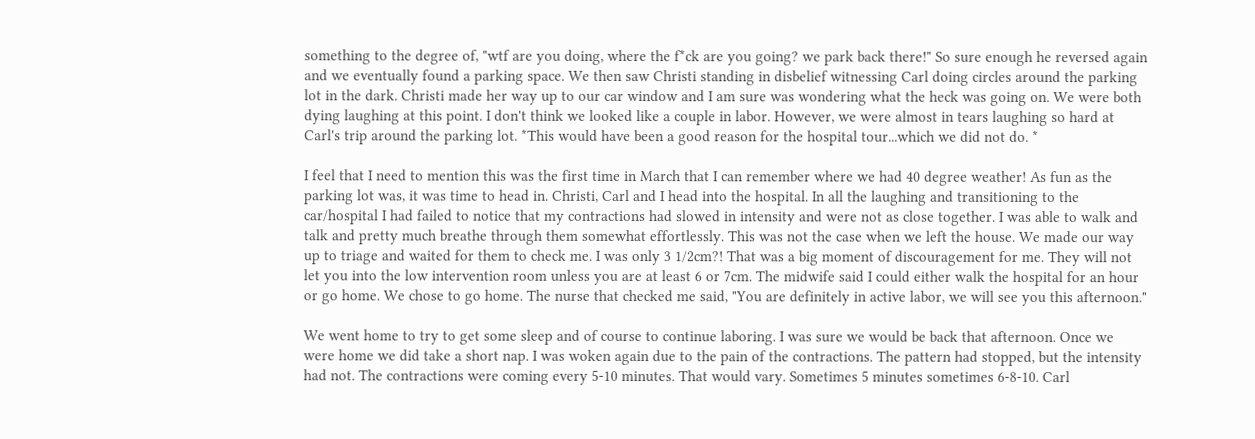something to the degree of, "wtf are you doing, where the f*ck are you going? we park back there!" So sure enough he reversed again and we eventually found a parking space. We then saw Christi standing in disbelief witnessing Carl doing circles around the parking lot in the dark. Christi made her way up to our car window and I am sure was wondering what the heck was going on. We were both dying laughing at this point. I don't think we looked like a couple in labor. However, we were almost in tears laughing so hard at Carl's trip around the parking lot. *This would have been a good reason for the hospital tour...which we did not do. *

I feel that I need to mention this was the first time in March that I can remember where we had 40 degree weather! As fun as the parking lot was, it was time to head in. Christi, Carl and I head into the hospital. In all the laughing and transitioning to the car/hospital I had failed to notice that my contractions had slowed in intensity and were not as close together. I was able to walk and talk and pretty much breathe through them somewhat effortlessly. This was not the case when we left the house. We made our way up to triage and waited for them to check me. I was only 3 1/2cm?! That was a big moment of discouragement for me. They will not let you into the low intervention room unless you are at least 6 or 7cm. The midwife said I could either walk the hospital for an hour or go home. We chose to go home. The nurse that checked me said, "You are definitely in active labor, we will see you this afternoon."

We went home to try to get some sleep and of course to continue laboring. I was sure we would be back that afternoon. Once we were home we did take a short nap. I was woken again due to the pain of the contractions. The pattern had stopped, but the intensity had not. The contractions were coming every 5-10 minutes. That would vary. Sometimes 5 minutes sometimes 6-8-10. Carl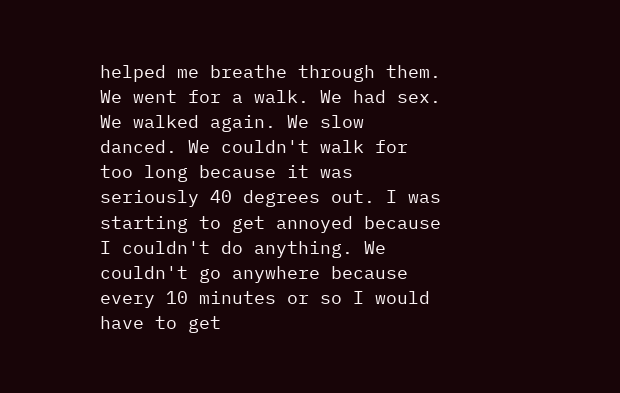helped me breathe through them. We went for a walk. We had sex. We walked again. We slow danced. We couldn't walk for too long because it was seriously 40 degrees out. I was starting to get annoyed because I couldn't do anything. We couldn't go anywhere because every 10 minutes or so I would have to get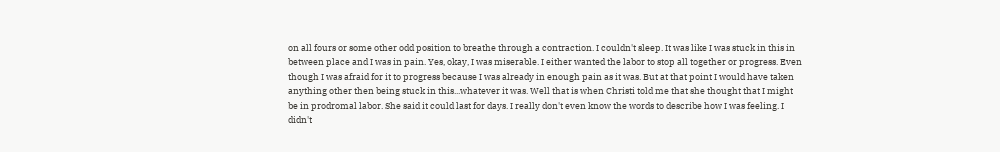on all fours or some other odd position to breathe through a contraction. I couldn't sleep. It was like I was stuck in this in between place and I was in pain. Yes, okay, I was miserable. I either wanted the labor to stop all together or progress. Even though I was afraid for it to progress because I was already in enough pain as it was. But at that point I would have taken anything other then being stuck in this...whatever it was. Well that is when Christi told me that she thought that I might be in prodromal labor. She said it could last for days. I really don't even know the words to describe how I was feeling. I didn't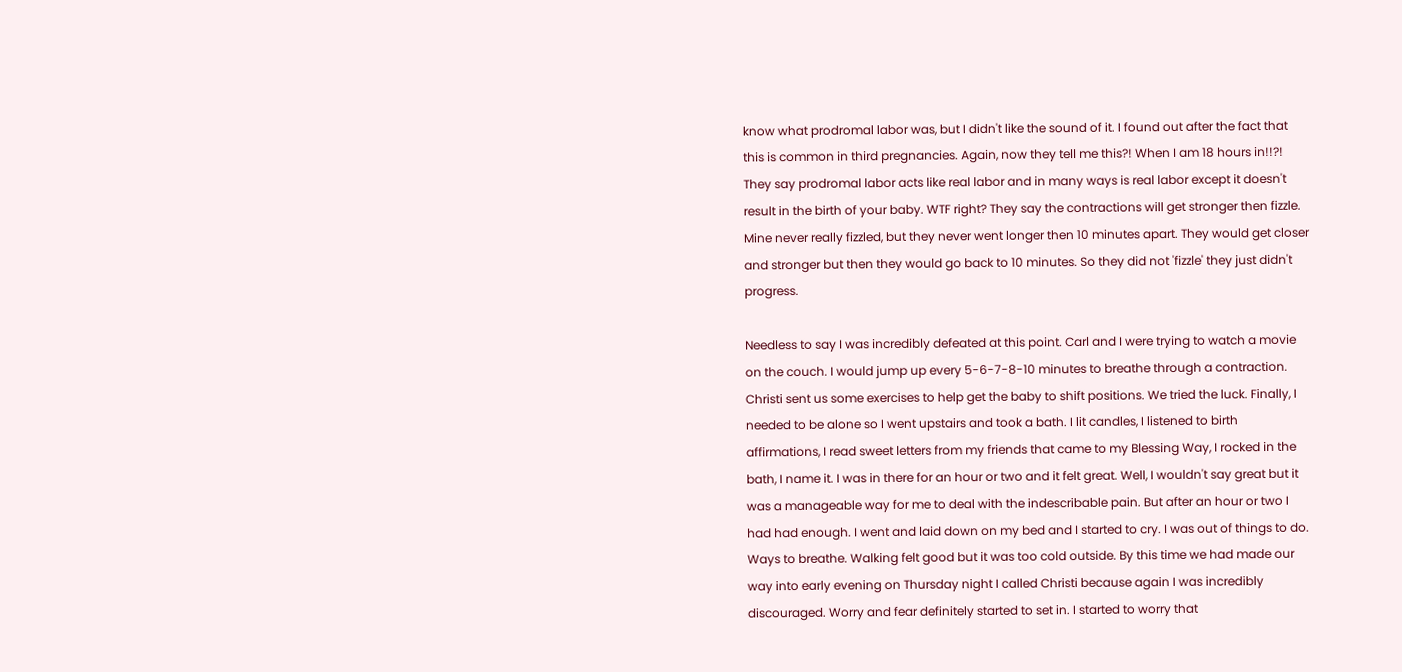know what prodromal labor was, but I didn't like the sound of it. I found out after the fact that this is common in third pregnancies. Again, now they tell me this?! When I am 18 hours in!!?! They say prodromal labor acts like real labor and in many ways is real labor except it doesn't result in the birth of your baby. WTF right? They say the contractions will get stronger then fizzle. Mine never really fizzled, but they never went longer then 10 minutes apart. They would get closer and stronger but then they would go back to 10 minutes. So they did not 'fizzle' they just didn't progress.

Needless to say I was incredibly defeated at this point. Carl and I were trying to watch a movie on the couch. I would jump up every 5-6-7-8-10 minutes to breathe through a contraction. Christi sent us some exercises to help get the baby to shift positions. We tried the luck. Finally, I needed to be alone so I went upstairs and took a bath. I lit candles, I listened to birth affirmations, I read sweet letters from my friends that came to my Blessing Way, I rocked in the bath, I name it. I was in there for an hour or two and it felt great. Well, I wouldn't say great but it was a manageable way for me to deal with the indescribable pain. But after an hour or two I had had enough. I went and laid down on my bed and I started to cry. I was out of things to do. Ways to breathe. Walking felt good but it was too cold outside. By this time we had made our way into early evening on Thursday night I called Christi because again I was incredibly discouraged. Worry and fear definitely started to set in. I started to worry that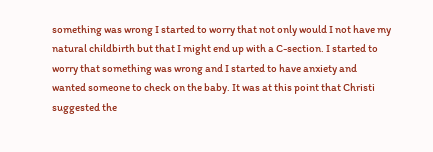something was wrong I started to worry that not only would I not have my natural childbirth but that I might end up with a C-section. I started to worry that something was wrong and I started to have anxiety and wanted someone to check on the baby. It was at this point that Christi suggested the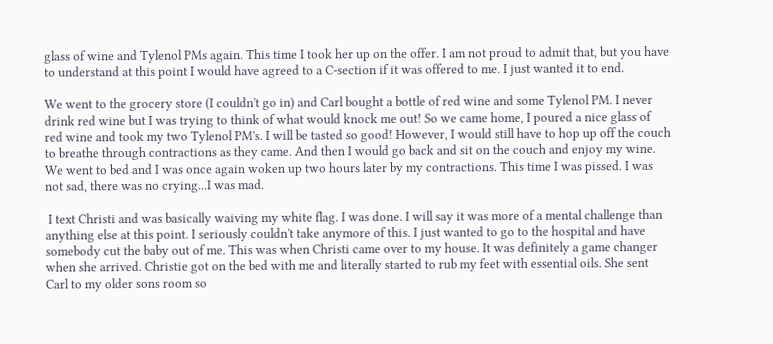glass of wine and Tylenol PMs again. This time I took her up on the offer. I am not proud to admit that, but you have to understand at this point I would have agreed to a C-section if it was offered to me. I just wanted it to end.

We went to the grocery store (I couldn't go in) and Carl bought a bottle of red wine and some Tylenol PM. I never drink red wine but I was trying to think of what would knock me out! So we came home, I poured a nice glass of red wine and took my two Tylenol PM's. I will be tasted so good! However, I would still have to hop up off the couch to breathe through contractions as they came. And then I would go back and sit on the couch and enjoy my wine. We went to bed and I was once again woken up two hours later by my contractions. This time I was pissed. I was not sad, there was no crying...I was mad.

 I text Christi and was basically waiving my white flag. I was done. I will say it was more of a mental challenge than anything else at this point. I seriously couldn't take anymore of this. I just wanted to go to the hospital and have somebody cut the baby out of me. This was when Christi came over to my house. It was definitely a game changer when she arrived. Christie got on the bed with me and literally started to rub my feet with essential oils. She sent Carl to my older sons room so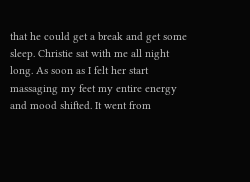that he could get a break and get some sleep. Christie sat with me all night long. As soon as I felt her start massaging my feet my entire energy and mood shifted. It went from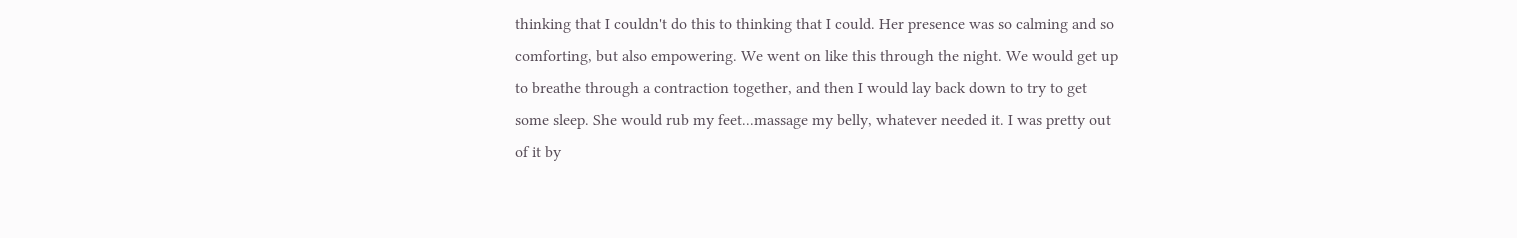thinking that I couldn't do this to thinking that I could. Her presence was so calming and so comforting, but also empowering. We went on like this through the night. We would get up to breathe through a contraction together, and then I would lay back down to try to get some sleep. She would rub my feet...massage my belly, whatever needed it. I was pretty out of it by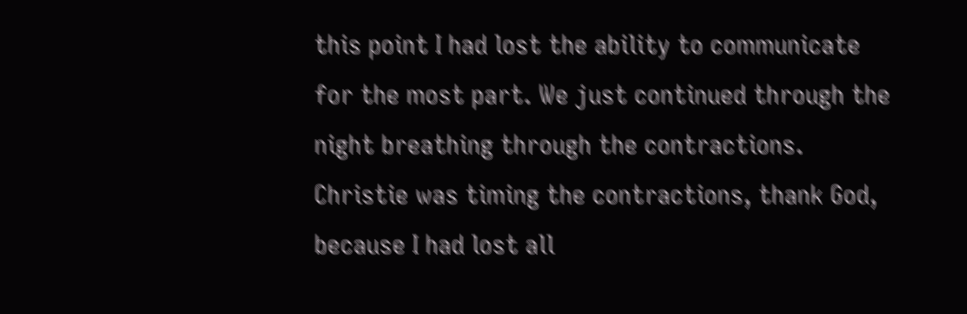this point I had lost the ability to communicate for the most part. We just continued through the night breathing through the contractions. Christie was timing the contractions, thank God, because I had lost all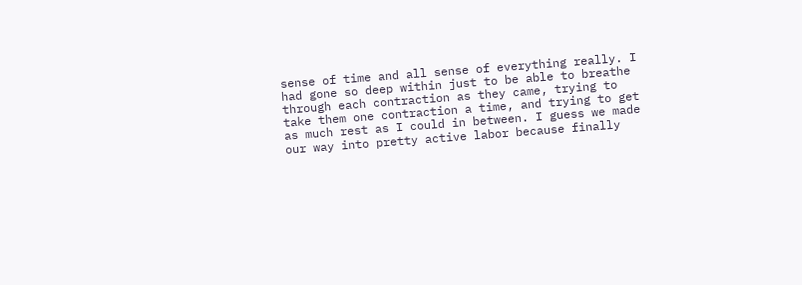sense of time and all sense of everything really. I had gone so deep within just to be able to breathe through each contraction as they came, trying to take them one contraction a time, and trying to get as much rest as I could in between. I guess we made our way into pretty active labor because finally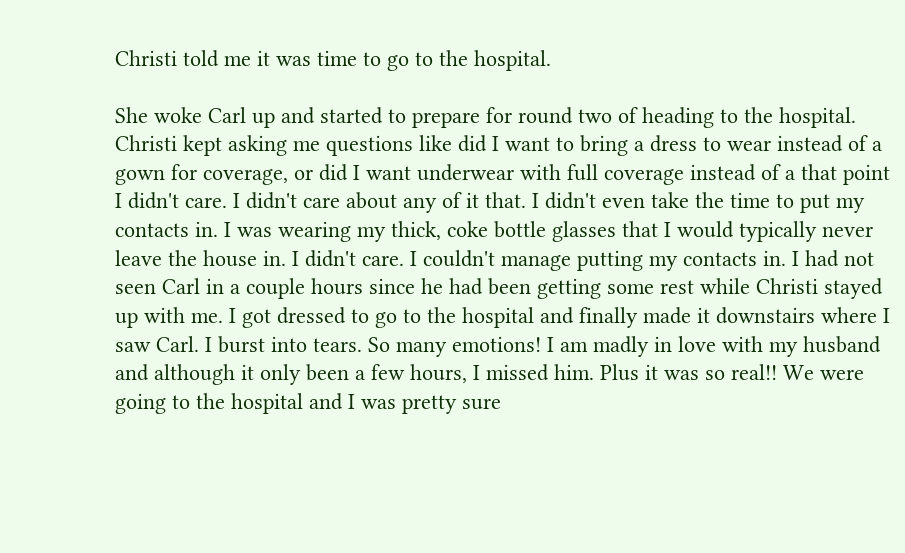Christi told me it was time to go to the hospital.

She woke Carl up and started to prepare for round two of heading to the hospital. Christi kept asking me questions like did I want to bring a dress to wear instead of a gown for coverage, or did I want underwear with full coverage instead of a that point I didn't care. I didn't care about any of it that. I didn't even take the time to put my contacts in. I was wearing my thick, coke bottle glasses that I would typically never leave the house in. I didn't care. I couldn't manage putting my contacts in. I had not seen Carl in a couple hours since he had been getting some rest while Christi stayed up with me. I got dressed to go to the hospital and finally made it downstairs where I saw Carl. I burst into tears. So many emotions! I am madly in love with my husband and although it only been a few hours, I missed him. Plus it was so real!! We were going to the hospital and I was pretty sure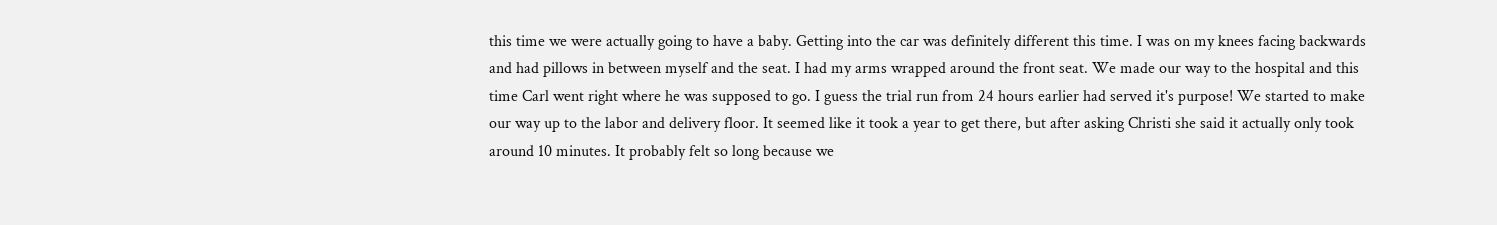this time we were actually going to have a baby. Getting into the car was definitely different this time. I was on my knees facing backwards and had pillows in between myself and the seat. I had my arms wrapped around the front seat. We made our way to the hospital and this time Carl went right where he was supposed to go. I guess the trial run from 24 hours earlier had served it's purpose! We started to make our way up to the labor and delivery floor. It seemed like it took a year to get there, but after asking Christi she said it actually only took around 10 minutes. It probably felt so long because we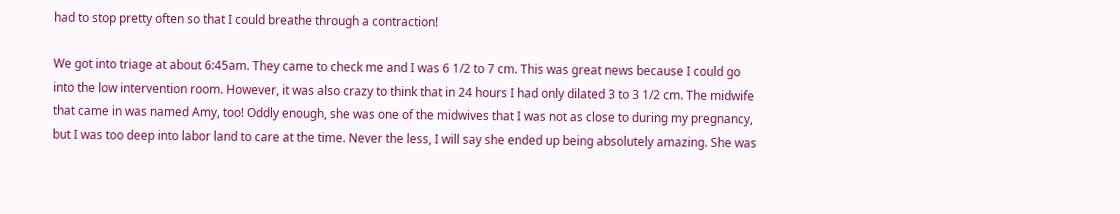had to stop pretty often so that I could breathe through a contraction!

We got into triage at about 6:45am. They came to check me and I was 6 1/2 to 7 cm. This was great news because I could go into the low intervention room. However, it was also crazy to think that in 24 hours I had only dilated 3 to 3 1/2 cm. The midwife that came in was named Amy, too! Oddly enough, she was one of the midwives that I was not as close to during my pregnancy, but I was too deep into labor land to care at the time. Never the less, I will say she ended up being absolutely amazing. She was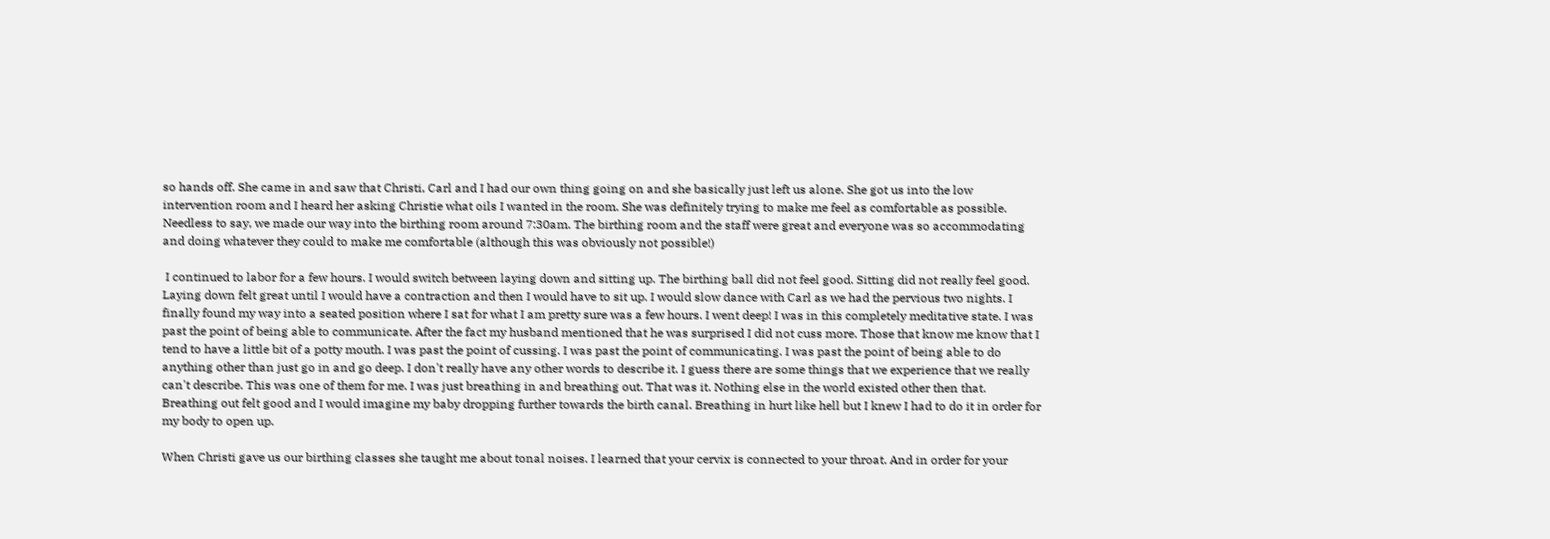so hands off. She came in and saw that Christi, Carl and I had our own thing going on and she basically just left us alone. She got us into the low intervention room and I heard her asking Christie what oils I wanted in the room. She was definitely trying to make me feel as comfortable as possible. Needless to say, we made our way into the birthing room around 7:30am. The birthing room and the staff were great and everyone was so accommodating and doing whatever they could to make me comfortable (although this was obviously not possible!)

 I continued to labor for a few hours. I would switch between laying down and sitting up. The birthing ball did not feel good. Sitting did not really feel good. Laying down felt great until I would have a contraction and then I would have to sit up. I would slow dance with Carl as we had the pervious two nights. I finally found my way into a seated position where I sat for what I am pretty sure was a few hours. I went deep! I was in this completely meditative state. I was past the point of being able to communicate. After the fact my husband mentioned that he was surprised I did not cuss more. Those that know me know that I tend to have a little bit of a potty mouth. I was past the point of cussing. I was past the point of communicating. I was past the point of being able to do anything other than just go in and go deep. I don't really have any other words to describe it. I guess there are some things that we experience that we really can't describe. This was one of them for me. I was just breathing in and breathing out. That was it. Nothing else in the world existed other then that. Breathing out felt good and I would imagine my baby dropping further towards the birth canal. Breathing in hurt like hell but I knew I had to do it in order for my body to open up.

When Christi gave us our birthing classes she taught me about tonal noises. I learned that your cervix is connected to your throat. And in order for your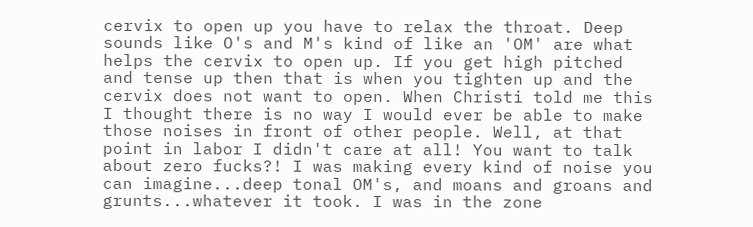cervix to open up you have to relax the throat. Deep sounds like O's and M's kind of like an 'OM' are what helps the cervix to open up. If you get high pitched and tense up then that is when you tighten up and the cervix does not want to open. When Christi told me this I thought there is no way I would ever be able to make those noises in front of other people. Well, at that point in labor I didn't care at all! You want to talk about zero fucks?! I was making every kind of noise you can imagine...deep tonal OM's, and moans and groans and grunts...whatever it took. I was in the zone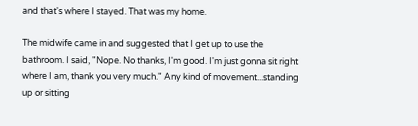and that's where I stayed. That was my home.

The midwife came in and suggested that I get up to use the bathroom. I said, "Nope. No thanks, I'm good. I'm just gonna sit right where I am, thank you very much." Any kind of movement...standing up or sitting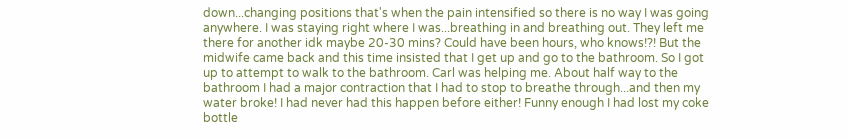down...changing positions that's when the pain intensified so there is no way I was going anywhere. I was staying right where I was...breathing in and breathing out. They left me there for another idk maybe 20-30 mins? Could have been hours, who knows!?! But the midwife came back and this time insisted that I get up and go to the bathroom. So I got up to attempt to walk to the bathroom. Carl was helping me. About half way to the bathroom I had a major contraction that I had to stop to breathe through...and then my water broke! I had never had this happen before either! Funny enough I had lost my coke bottle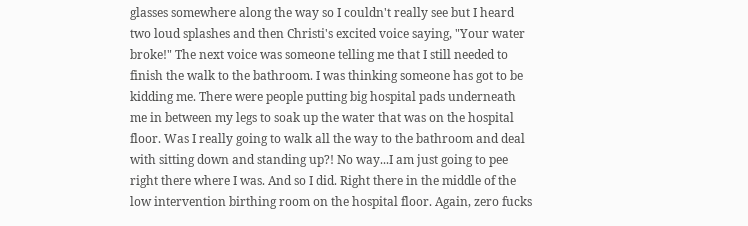glasses somewhere along the way so I couldn't really see but I heard two loud splashes and then Christi's excited voice saying, "Your water broke!" The next voice was someone telling me that I still needed to finish the walk to the bathroom. I was thinking someone has got to be kidding me. There were people putting big hospital pads underneath me in between my legs to soak up the water that was on the hospital floor. Was I really going to walk all the way to the bathroom and deal with sitting down and standing up?! No way...I am just going to pee right there where I was. And so I did. Right there in the middle of the low intervention birthing room on the hospital floor. Again, zero fucks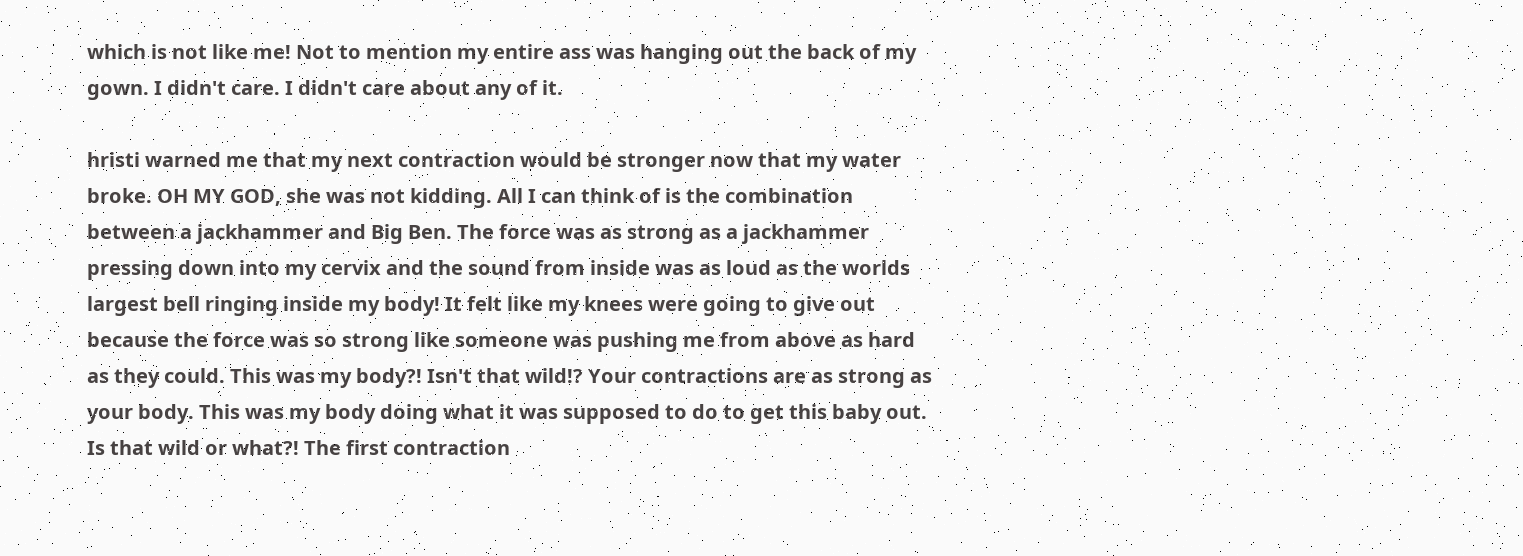which is not like me! Not to mention my entire ass was hanging out the back of my gown. I didn't care. I didn't care about any of it.

hristi warned me that my next contraction would be stronger now that my water broke. OH MY GOD, she was not kidding. All I can think of is the combination between a jackhammer and Big Ben. The force was as strong as a jackhammer pressing down into my cervix and the sound from inside was as loud as the worlds largest bell ringing inside my body! It felt like my knees were going to give out because the force was so strong like someone was pushing me from above as hard as they could. This was my body?! Isn't that wild!? Your contractions are as strong as your body. This was my body doing what it was supposed to do to get this baby out. Is that wild or what?! The first contraction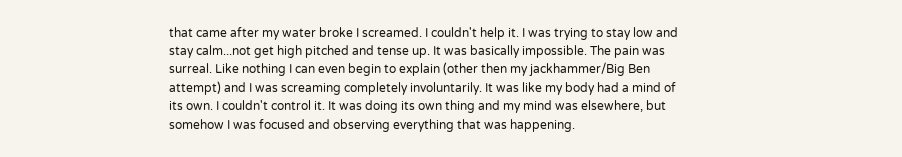that came after my water broke I screamed. I couldn't help it. I was trying to stay low and stay calm...not get high pitched and tense up. It was basically impossible. The pain was surreal. Like nothing I can even begin to explain (other then my jackhammer/Big Ben attempt) and I was screaming completely involuntarily. It was like my body had a mind of its own. I couldn't control it. It was doing its own thing and my mind was elsewhere, but somehow I was focused and observing everything that was happening.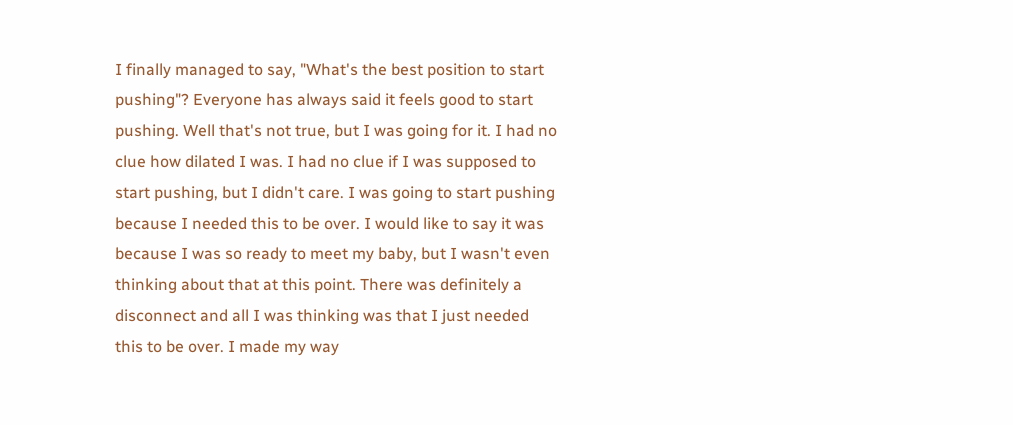I finally managed to say, "What's the best position to start pushing"? Everyone has always said it feels good to start pushing. Well that's not true, but I was going for it. I had no clue how dilated I was. I had no clue if I was supposed to start pushing, but I didn't care. I was going to start pushing because I needed this to be over. I would like to say it was because I was so ready to meet my baby, but I wasn't even thinking about that at this point. There was definitely a disconnect and all I was thinking was that I just needed this to be over. I made my way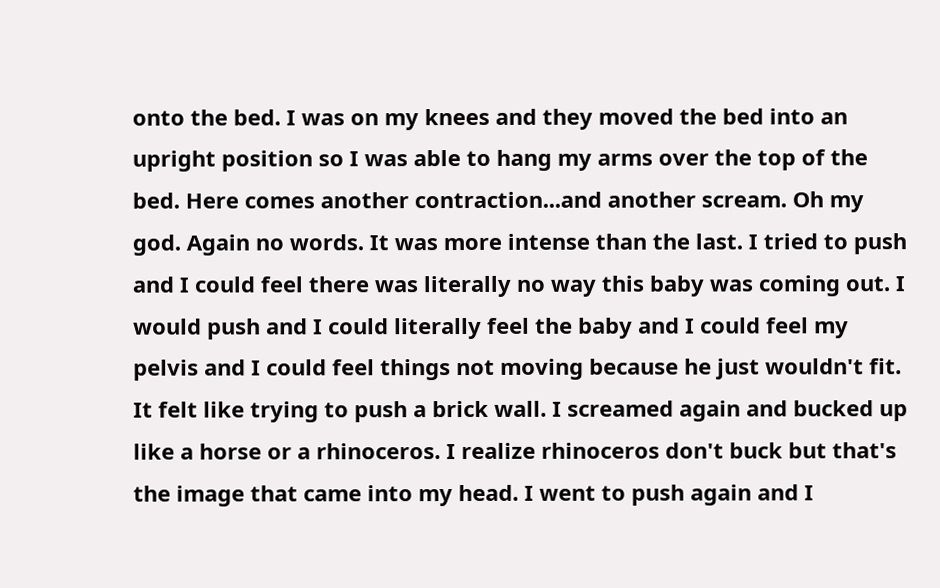onto the bed. I was on my knees and they moved the bed into an upright position so I was able to hang my arms over the top of the bed. Here comes another contraction...and another scream. Oh my god. Again no words. It was more intense than the last. I tried to push and I could feel there was literally no way this baby was coming out. I would push and I could literally feel the baby and I could feel my pelvis and I could feel things not moving because he just wouldn't fit. It felt like trying to push a brick wall. I screamed again and bucked up like a horse or a rhinoceros. I realize rhinoceros don't buck but that's the image that came into my head. I went to push again and I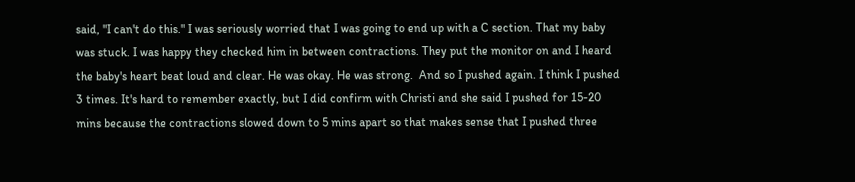said, "I can't do this." I was seriously worried that I was going to end up with a C section. That my baby was stuck. I was happy they checked him in between contractions. They put the monitor on and I heard the baby's heart beat loud and clear. He was okay. He was strong.  And so I pushed again. I think I pushed 3 times. It's hard to remember exactly, but I did confirm with Christi and she said I pushed for 15-20 mins because the contractions slowed down to 5 mins apart so that makes sense that I pushed three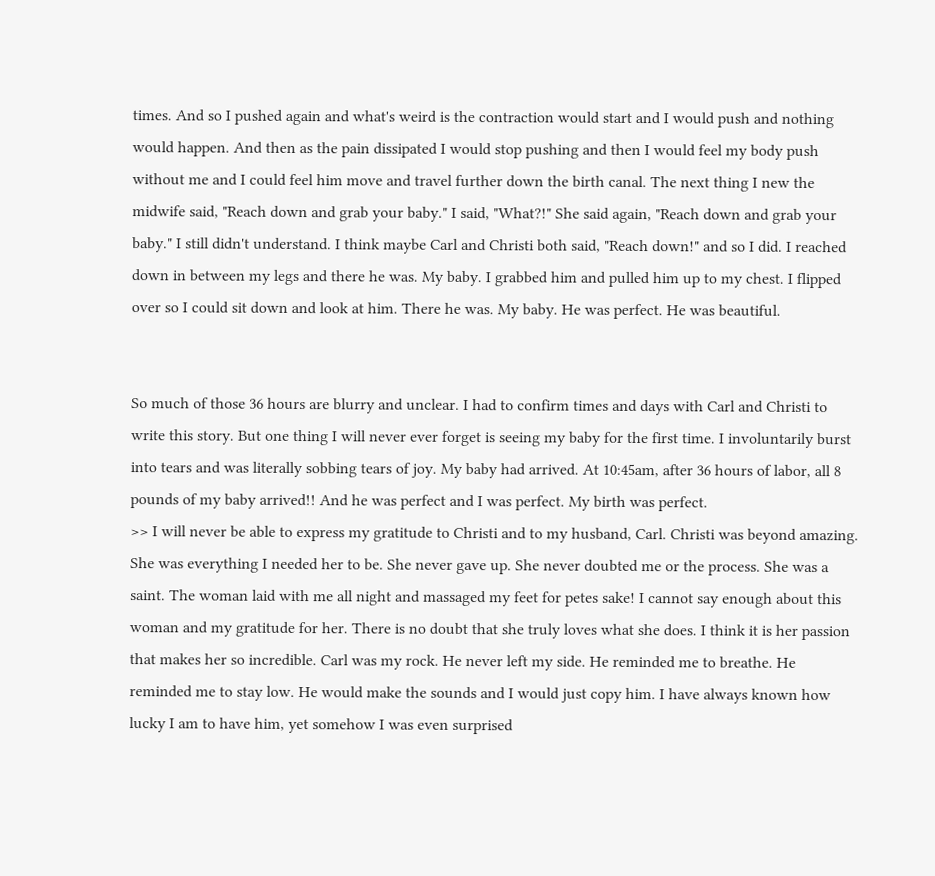times. And so I pushed again and what's weird is the contraction would start and I would push and nothing would happen. And then as the pain dissipated I would stop pushing and then I would feel my body push without me and I could feel him move and travel further down the birth canal. The next thing I new the midwife said, "Reach down and grab your baby." I said, "What?!" She said again, "Reach down and grab your baby." I still didn't understand. I think maybe Carl and Christi both said, "Reach down!" and so I did. I reached down in between my legs and there he was. My baby. I grabbed him and pulled him up to my chest. I flipped over so I could sit down and look at him. There he was. My baby. He was perfect. He was beautiful.


So much of those 36 hours are blurry and unclear. I had to confirm times and days with Carl and Christi to write this story. But one thing I will never ever forget is seeing my baby for the first time. I involuntarily burst into tears and was literally sobbing tears of joy. My baby had arrived. At 10:45am, after 36 hours of labor, all 8 pounds of my baby arrived!! And he was perfect and I was perfect. My birth was perfect.
>> I will never be able to express my gratitude to Christi and to my husband, Carl. Christi was beyond amazing. She was everything I needed her to be. She never gave up. She never doubted me or the process. She was a saint. The woman laid with me all night and massaged my feet for petes sake! I cannot say enough about this woman and my gratitude for her. There is no doubt that she truly loves what she does. I think it is her passion that makes her so incredible. Carl was my rock. He never left my side. He reminded me to breathe. He reminded me to stay low. He would make the sounds and I would just copy him. I have always known how lucky I am to have him, yet somehow I was even surprised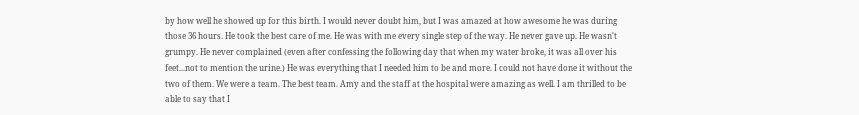by how well he showed up for this birth. I would never doubt him, but I was amazed at how awesome he was during those 36 hours. He took the best care of me. He was with me every single step of the way. He never gave up. He wasn't grumpy. He never complained (even after confessing the following day that when my water broke, it was all over his feet...not to mention the urine.) He was everything that I needed him to be and more. I could not have done it without the two of them. We were a team. The best team. Amy and the staff at the hospital were amazing as well. I am thrilled to be able to say that I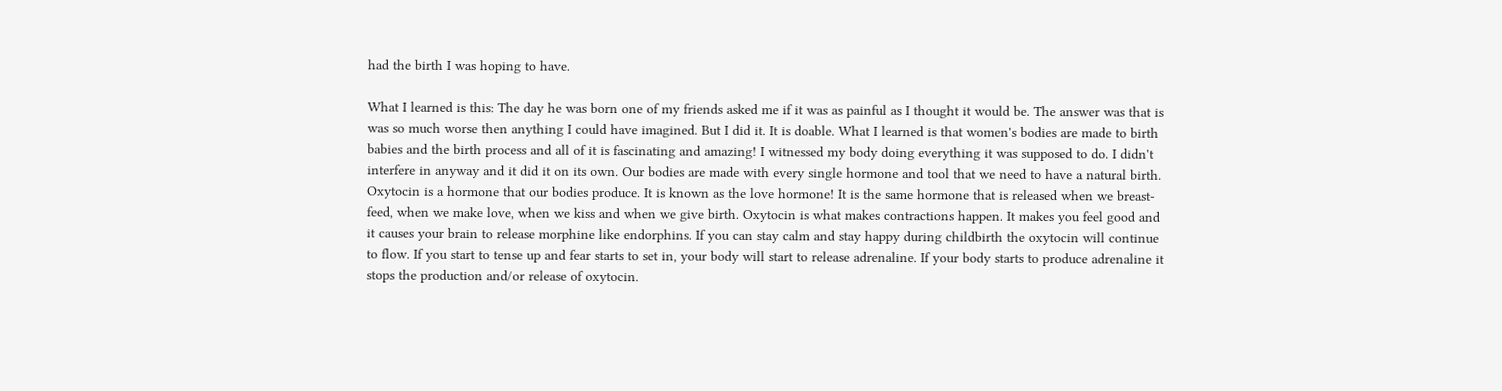had the birth I was hoping to have.

What I learned is this: The day he was born one of my friends asked me if it was as painful as I thought it would be. The answer was that is was so much worse then anything I could have imagined. But I did it. It is doable. What I learned is that women's bodies are made to birth babies and the birth process and all of it is fascinating and amazing! I witnessed my body doing everything it was supposed to do. I didn't interfere in anyway and it did it on its own. Our bodies are made with every single hormone and tool that we need to have a natural birth. Oxytocin is a hormone that our bodies produce. It is known as the love hormone! It is the same hormone that is released when we breast-feed, when we make love, when we kiss and when we give birth. Oxytocin is what makes contractions happen. It makes you feel good and it causes your brain to release morphine like endorphins. If you can stay calm and stay happy during childbirth the oxytocin will continue to flow. If you start to tense up and fear starts to set in, your body will start to release adrenaline. If your body starts to produce adrenaline it stops the production and/or release of oxytocin.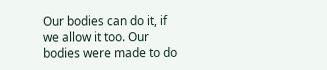Our bodies can do it, if we allow it too. Our bodies were made to do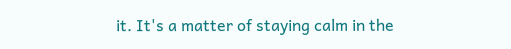it. It's a matter of staying calm in the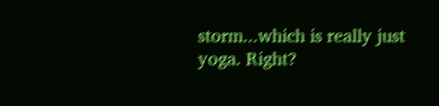storm...which is really just yoga. Right?